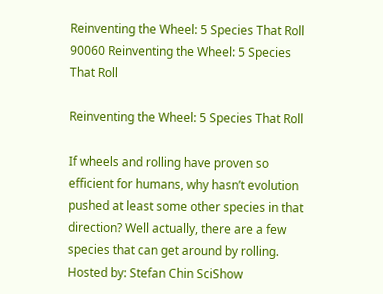Reinventing the Wheel: 5 Species That Roll
90060 Reinventing the Wheel: 5 Species That Roll

Reinventing the Wheel: 5 Species That Roll

If wheels and rolling have proven so efficient for humans, why hasn’t evolution pushed at least some other species in that direction? Well actually, there are a few species that can get around by rolling. Hosted by: Stefan Chin SciShow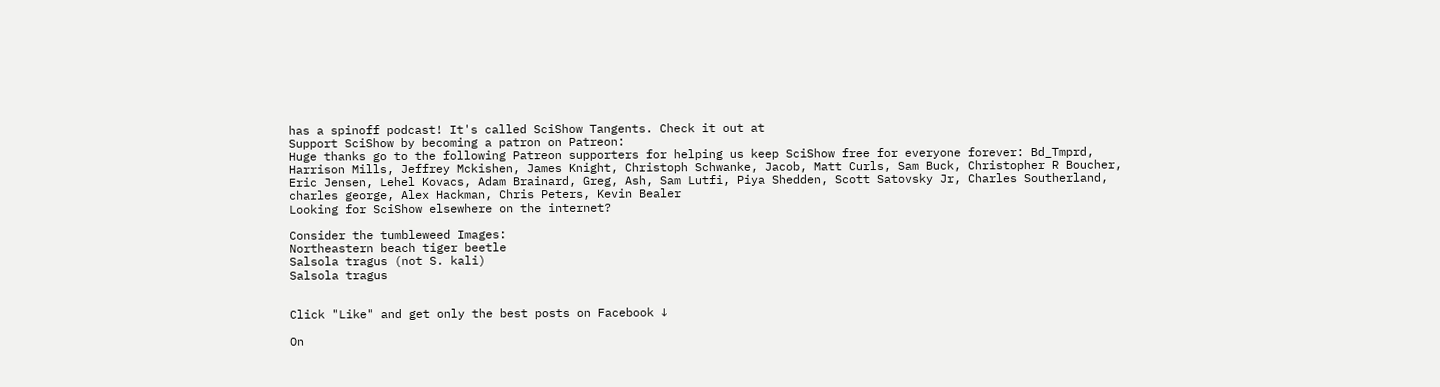has a spinoff podcast! It's called SciShow Tangents. Check it out at
Support SciShow by becoming a patron on Patreon:
Huge thanks go to the following Patreon supporters for helping us keep SciShow free for everyone forever: Bd_Tmprd, Harrison Mills, Jeffrey Mckishen, James Knight, Christoph Schwanke, Jacob, Matt Curls, Sam Buck, Christopher R Boucher, Eric Jensen, Lehel Kovacs, Adam Brainard, Greg, Ash, Sam Lutfi, Piya Shedden, Scott Satovsky Jr, Charles Southerland, charles george, Alex Hackman, Chris Peters, Kevin Bealer
Looking for SciShow elsewhere on the internet?

Consider the tumbleweed Images:
Northeastern beach tiger beetle
Salsola tragus (not S. kali)
Salsola tragus


Click "Like" and get only the best posts on Facebook ↓

On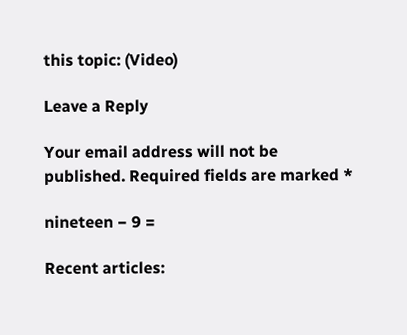this topic: (Video)

Leave a Reply

Your email address will not be published. Required fields are marked *

nineteen − 9 =

Recent articles: